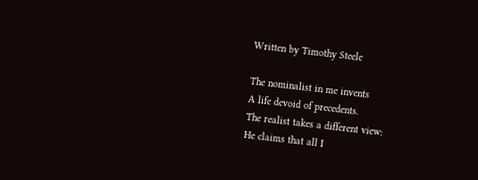Written by Timothy Steele

The nominalist in me invents
A life devoid of precedents.
The realist takes a different view:
He claims that all I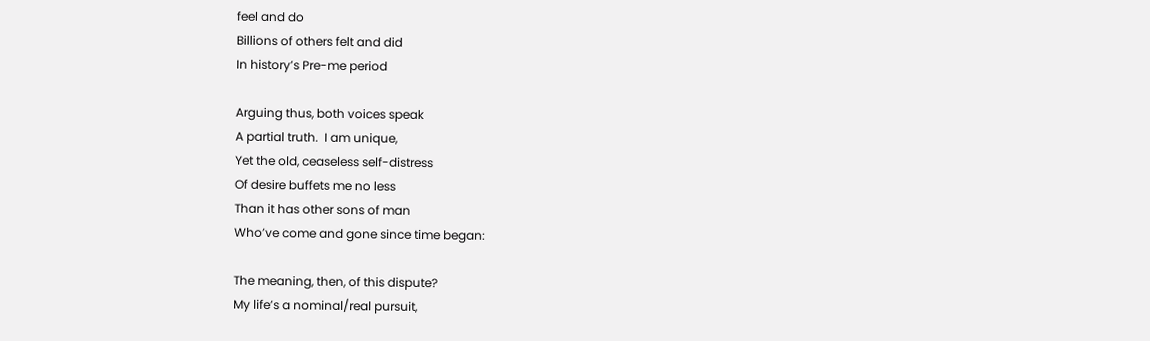feel and do
Billions of others felt and did
In history’s Pre-me period

Arguing thus, both voices speak
A partial truth.  I am unique,
Yet the old, ceaseless self-distress
Of desire buffets me no less
Than it has other sons of man
Who’ve come and gone since time began:

The meaning, then, of this dispute?
My life’s a nominal/real pursuit,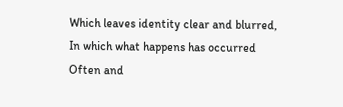Which leaves identity clear and blurred,
In which what happens has occurred
Often and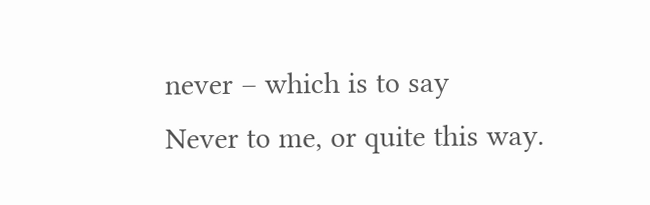never – which is to say
Never to me, or quite this way.